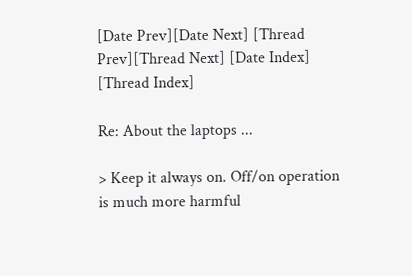[Date Prev][Date Next] [Thread Prev][Thread Next] [Date Index] [Thread Index]

Re: About the laptops ...

> Keep it always on. Off/on operation is much more harmful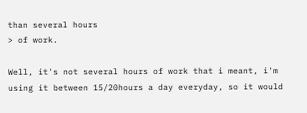than several hours
> of work.

Well, it's not several hours of work that i meant, i'm using it between 15/20hours a day everyday, so it would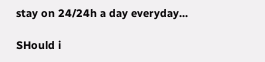stay on 24/24h a day everyday...

SHould i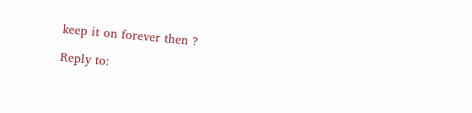keep it on forever then ?

Reply to: